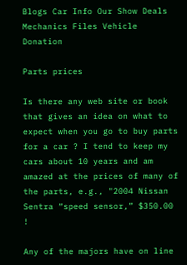Blogs Car Info Our Show Deals Mechanics Files Vehicle Donation

Parts prices

Is there any web site or book that gives an idea on what to expect when you go to buy parts for a car ? I tend to keep my cars about 10 years and am amazed at the prices of many of the parts, e.g., "2004 Nissan Sentra “speed sensor,” $350.00 !

Any of the majors have on line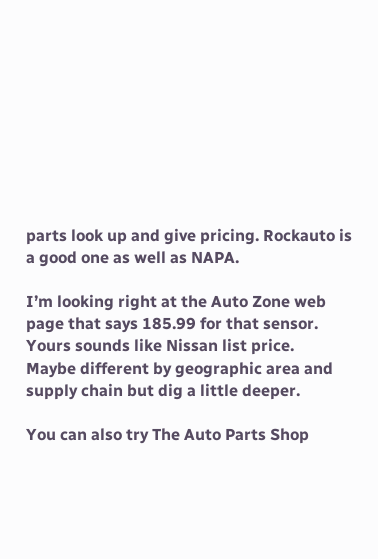parts look up and give pricing. Rockauto is a good one as well as NAPA.

I’m looking right at the Auto Zone web page that says 185.99 for that sensor.
Yours sounds like Nissan list price.
Maybe different by geographic area and supply chain but dig a little deeper.

You can also try The Auto Parts Shop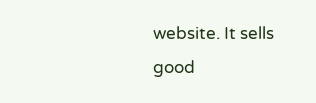website. It sells good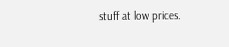stuff at low prices.